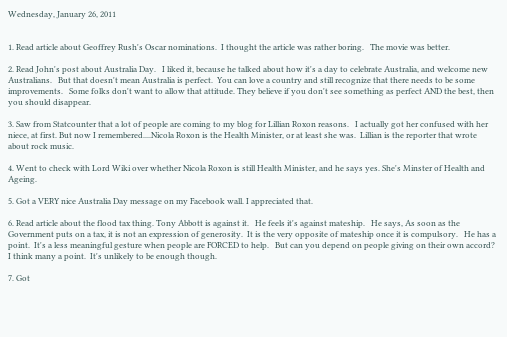Wednesday, January 26, 2011


1. Read article about Geoffrey Rush's Oscar nominations.  I thought the article was rather boring.   The movie was better.

2. Read John's post about Australia Day.   I liked it, because he talked about how it's a day to celebrate Australia, and welcome new Australians.   But that doesn't mean Australia is perfect.  You can love a country and still recognize that there needs to be some improvements.   Some folks don't want to allow that attitude. They believe if you don't see something as perfect AND the best, then you should disappear.

3. Saw from Statcounter that a lot of people are coming to my blog for Lillian Roxon reasons.   I actually got her confused with her niece, at first. But now I remembered....Nicola Roxon is the Health Minister, or at least she was.  Lillian is the reporter that wrote about rock music.

4. Went to check with Lord Wiki over whether Nicola Roxon is still Health Minister, and he says yes. She's Minster of Health and Ageing.

5. Got a VERY nice Australia Day message on my Facebook wall. I appreciated that.

6. Read article about the flood tax thing. Tony Abbott is against it.   He feels it's against mateship.   He says, As soon as the Government puts on a tax, it is not an expression of generosity.  It is the very opposite of mateship once it is compulsory.   He has a point.  It's a less meaningful gesture when people are FORCED to help.   But can you depend on people giving on their own accord?   I think many a point.  It's unlikely to be enough though.

7. Got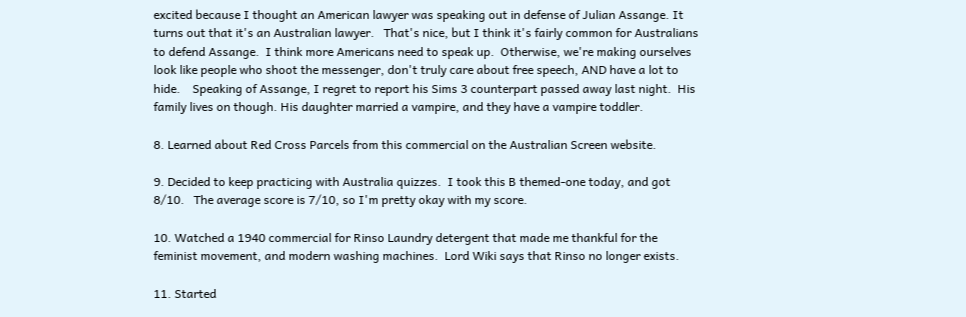excited because I thought an American lawyer was speaking out in defense of Julian Assange. It turns out that it's an Australian lawyer.   That's nice, but I think it's fairly common for Australians to defend Assange.  I think more Americans need to speak up.  Otherwise, we're making ourselves look like people who shoot the messenger, don't truly care about free speech, AND have a lot to hide.    Speaking of Assange, I regret to report his Sims 3 counterpart passed away last night.  His family lives on though. His daughter married a vampire, and they have a vampire toddler.

8. Learned about Red Cross Parcels from this commercial on the Australian Screen website.

9. Decided to keep practicing with Australia quizzes.  I took this B themed-one today, and got 8/10.   The average score is 7/10, so I'm pretty okay with my score.

10. Watched a 1940 commercial for Rinso Laundry detergent that made me thankful for the feminist movement, and modern washing machines.  Lord Wiki says that Rinso no longer exists.

11. Started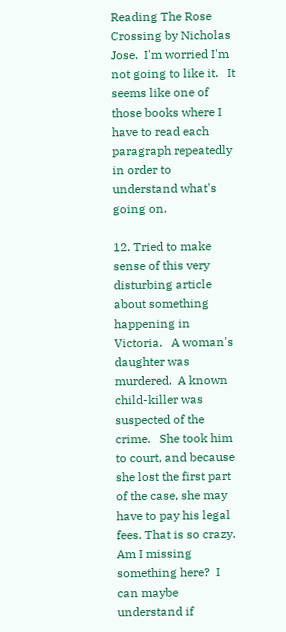Reading The Rose Crossing by Nicholas Jose.  I'm worried I'm not going to like it.   It seems like one of those books where I have to read each paragraph repeatedly in order to understand what's going on.

12. Tried to make sense of this very disturbing article about something happening in Victoria.   A woman's daughter was murdered.  A known child-killer was suspected of the crime.   She took him to court, and because she lost the first part of the case, she may have to pay his legal fees. That is so crazy.  Am I missing something here?  I can maybe understand if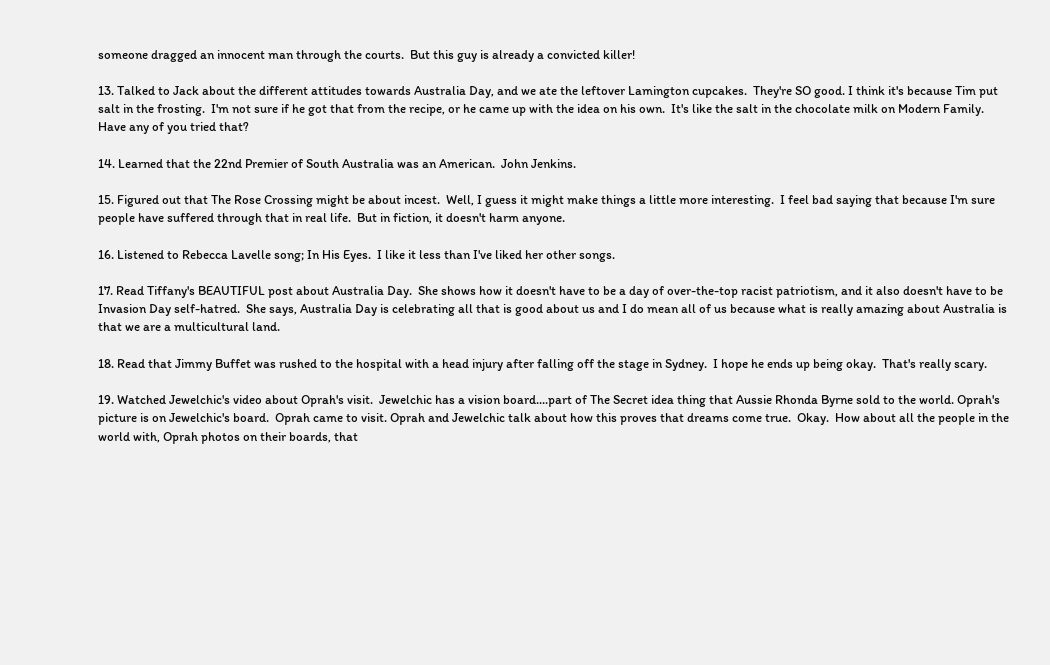someone dragged an innocent man through the courts.  But this guy is already a convicted killer!

13. Talked to Jack about the different attitudes towards Australia Day, and we ate the leftover Lamington cupcakes.  They're SO good. I think it's because Tim put salt in the frosting.  I'm not sure if he got that from the recipe, or he came up with the idea on his own.  It's like the salt in the chocolate milk on Modern Family.  Have any of you tried that?

14. Learned that the 22nd Premier of South Australia was an American.  John Jenkins.

15. Figured out that The Rose Crossing might be about incest.  Well, I guess it might make things a little more interesting.  I feel bad saying that because I'm sure people have suffered through that in real life.  But in fiction, it doesn't harm anyone.

16. Listened to Rebecca Lavelle song; In His Eyes.  I like it less than I've liked her other songs.

17. Read Tiffany's BEAUTIFUL post about Australia Day.  She shows how it doesn't have to be a day of over-the-top racist patriotism, and it also doesn't have to be Invasion Day self-hatred.  She says, Australia Day is celebrating all that is good about us and I do mean all of us because what is really amazing about Australia is that we are a multicultural land.

18. Read that Jimmy Buffet was rushed to the hospital with a head injury after falling off the stage in Sydney.  I hope he ends up being okay.  That's really scary.

19. Watched Jewelchic's video about Oprah's visit.  Jewelchic has a vision board....part of The Secret idea thing that Aussie Rhonda Byrne sold to the world. Oprah's picture is on Jewelchic's board.  Oprah came to visit. Oprah and Jewelchic talk about how this proves that dreams come true.  Okay.  How about all the people in the world with, Oprah photos on their boards, that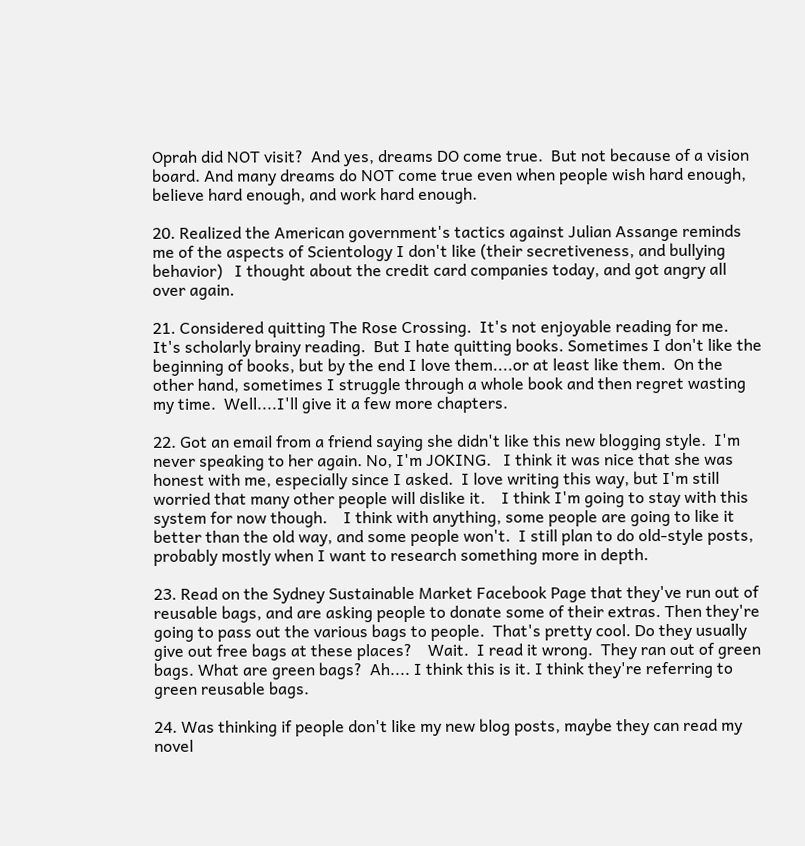Oprah did NOT visit?  And yes, dreams DO come true.  But not because of a vision board. And many dreams do NOT come true even when people wish hard enough, believe hard enough, and work hard enough.

20. Realized the American government's tactics against Julian Assange reminds me of the aspects of Scientology I don't like (their secretiveness, and bullying behavior)   I thought about the credit card companies today, and got angry all over again.

21. Considered quitting The Rose Crossing.  It's not enjoyable reading for me.  It's scholarly brainy reading.  But I hate quitting books. Sometimes I don't like the beginning of books, but by the end I love them....or at least like them.  On the other hand, sometimes I struggle through a whole book and then regret wasting my time.  Well....I'll give it a few more chapters.

22. Got an email from a friend saying she didn't like this new blogging style.  I'm never speaking to her again. No, I'm JOKING.   I think it was nice that she was honest with me, especially since I asked.  I love writing this way, but I'm still worried that many other people will dislike it.    I think I'm going to stay with this system for now though.    I think with anything, some people are going to like it better than the old way, and some people won't.  I still plan to do old-style posts, probably mostly when I want to research something more in depth.

23. Read on the Sydney Sustainable Market Facebook Page that they've run out of reusable bags, and are asking people to donate some of their extras. Then they're going to pass out the various bags to people.  That's pretty cool. Do they usually give out free bags at these places?    Wait.  I read it wrong.  They ran out of green bags. What are green bags?  Ah.... I think this is it. I think they're referring to green reusable bags.

24. Was thinking if people don't like my new blog posts, maybe they can read my novel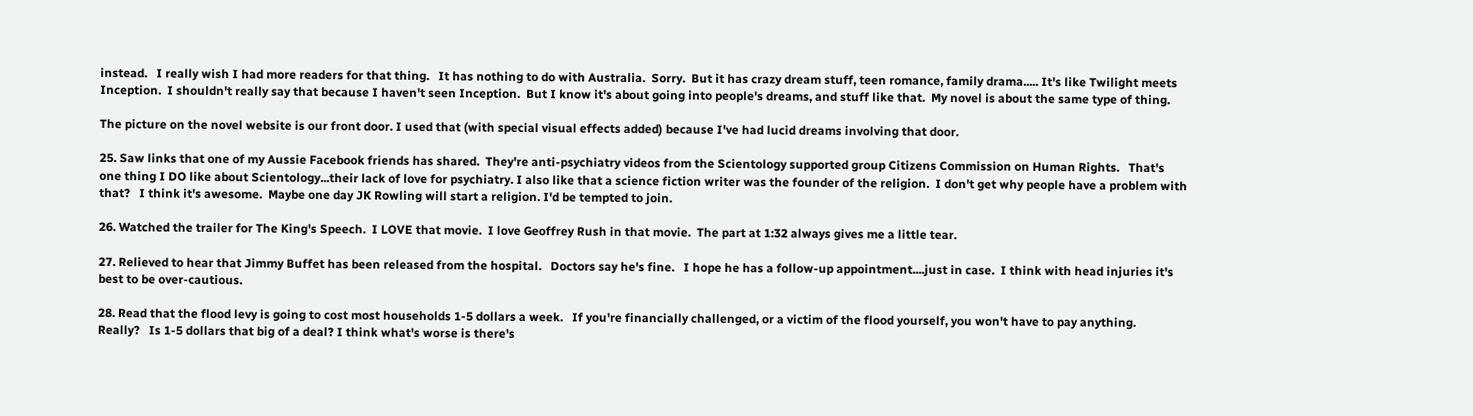instead.   I really wish I had more readers for that thing.   It has nothing to do with Australia.  Sorry.  But it has crazy dream stuff, teen romance, family drama..... It's like Twilight meets Inception.  I shouldn't really say that because I haven't seen Inception.  But I know it's about going into people's dreams, and stuff like that.  My novel is about the same type of thing.

The picture on the novel website is our front door. I used that (with special visual effects added) because I've had lucid dreams involving that door.

25. Saw links that one of my Aussie Facebook friends has shared.  They're anti-psychiatry videos from the Scientology supported group Citizens Commission on Human Rights.   That's one thing I DO like about Scientology...their lack of love for psychiatry. I also like that a science fiction writer was the founder of the religion.  I don't get why people have a problem with that?   I think it's awesome.  Maybe one day JK Rowling will start a religion. I'd be tempted to join.

26. Watched the trailer for The King's Speech.  I LOVE that movie.  I love Geoffrey Rush in that movie.  The part at 1:32 always gives me a little tear.

27. Relieved to hear that Jimmy Buffet has been released from the hospital.   Doctors say he's fine.   I hope he has a follow-up appointment....just in case.  I think with head injuries it's best to be over-cautious.

28. Read that the flood levy is going to cost most households 1-5 dollars a week.   If you're financially challenged, or a victim of the flood yourself, you won't have to pay anything.   Really?   Is 1-5 dollars that big of a deal? I think what's worse is there's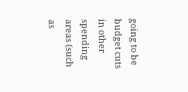going to be budget cuts in other spending areas (such as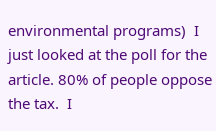environmental programs)  I just looked at the poll for the article. 80% of people oppose the tax.  I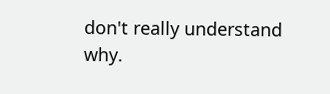don't really understand why.